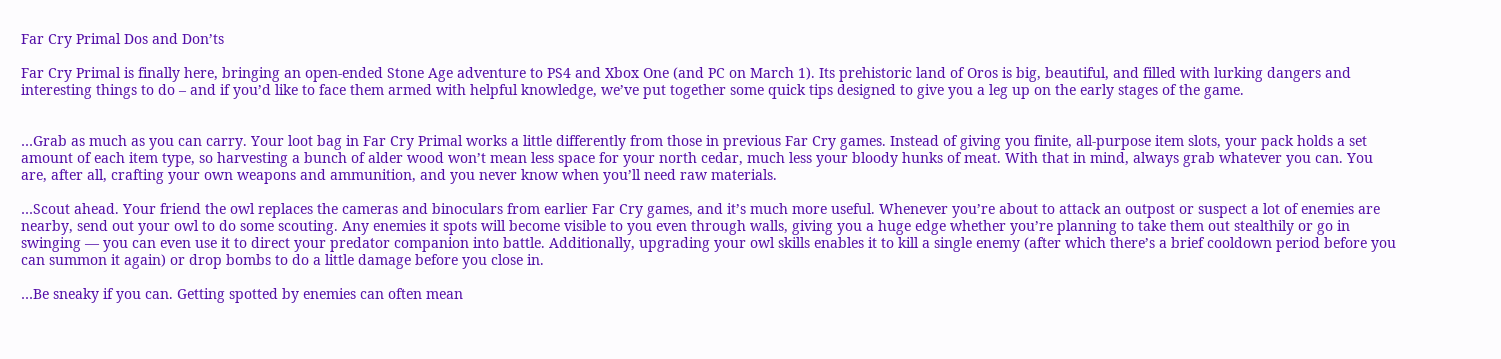Far Cry Primal Dos and Don’ts

Far Cry Primal is finally here, bringing an open-ended Stone Age adventure to PS4 and Xbox One (and PC on March 1). Its prehistoric land of Oros is big, beautiful, and filled with lurking dangers and interesting things to do – and if you’d like to face them armed with helpful knowledge, we’ve put together some quick tips designed to give you a leg up on the early stages of the game.


…Grab as much as you can carry. Your loot bag in Far Cry Primal works a little differently from those in previous Far Cry games. Instead of giving you finite, all-purpose item slots, your pack holds a set amount of each item type, so harvesting a bunch of alder wood won’t mean less space for your north cedar, much less your bloody hunks of meat. With that in mind, always grab whatever you can. You are, after all, crafting your own weapons and ammunition, and you never know when you’ll need raw materials.

…Scout ahead. Your friend the owl replaces the cameras and binoculars from earlier Far Cry games, and it’s much more useful. Whenever you’re about to attack an outpost or suspect a lot of enemies are nearby, send out your owl to do some scouting. Any enemies it spots will become visible to you even through walls, giving you a huge edge whether you’re planning to take them out stealthily or go in swinging — you can even use it to direct your predator companion into battle. Additionally, upgrading your owl skills enables it to kill a single enemy (after which there’s a brief cooldown period before you can summon it again) or drop bombs to do a little damage before you close in.

…Be sneaky if you can. Getting spotted by enemies can often mean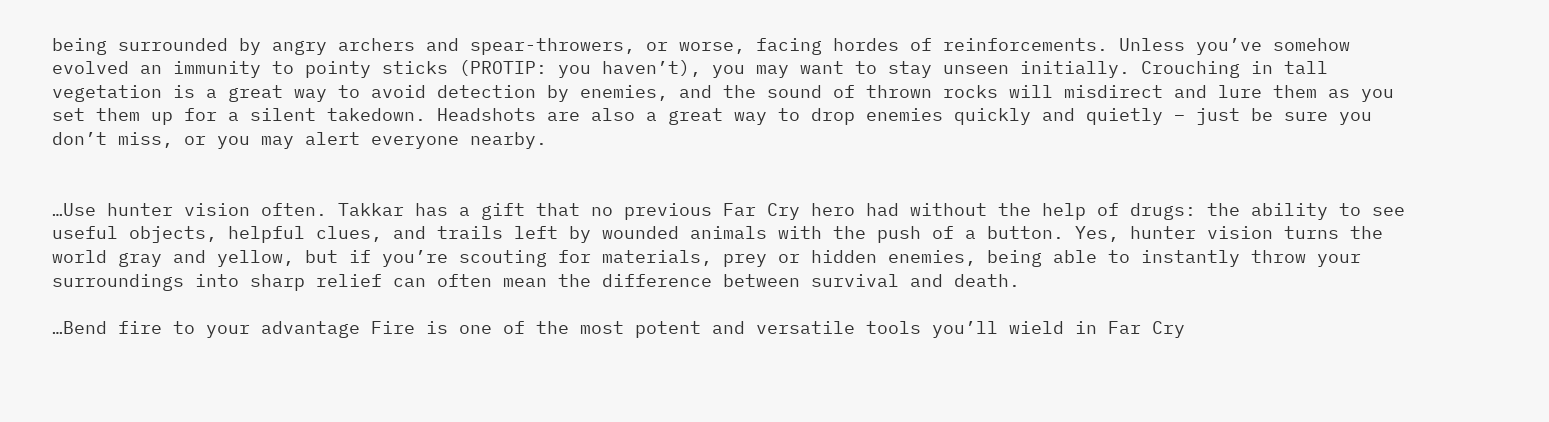being surrounded by angry archers and spear-throwers, or worse, facing hordes of reinforcements. Unless you’ve somehow evolved an immunity to pointy sticks (PROTIP: you haven’t), you may want to stay unseen initially. Crouching in tall vegetation is a great way to avoid detection by enemies, and the sound of thrown rocks will misdirect and lure them as you set them up for a silent takedown. Headshots are also a great way to drop enemies quickly and quietly – just be sure you don’t miss, or you may alert everyone nearby.


…Use hunter vision often. Takkar has a gift that no previous Far Cry hero had without the help of drugs: the ability to see useful objects, helpful clues, and trails left by wounded animals with the push of a button. Yes, hunter vision turns the world gray and yellow, but if you’re scouting for materials, prey or hidden enemies, being able to instantly throw your surroundings into sharp relief can often mean the difference between survival and death.

…Bend fire to your advantage Fire is one of the most potent and versatile tools you’ll wield in Far Cry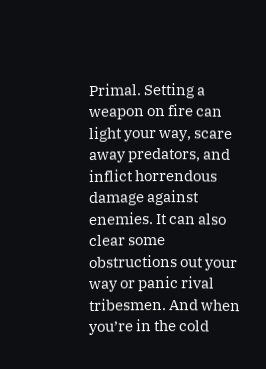Primal. Setting a weapon on fire can light your way, scare away predators, and inflict horrendous damage against enemies. It can also clear some obstructions out your way or panic rival tribesmen. And when you’re in the cold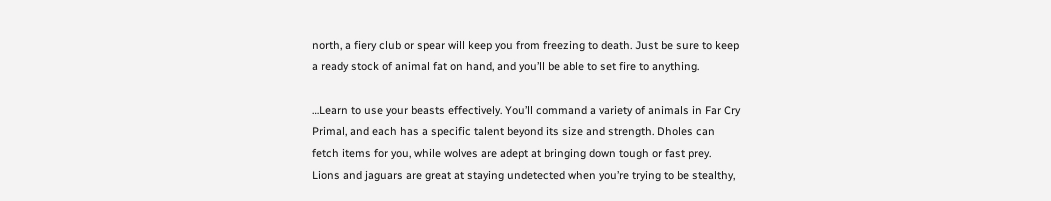north, a fiery club or spear will keep you from freezing to death. Just be sure to keep a ready stock of animal fat on hand, and you’ll be able to set fire to anything.

…Learn to use your beasts effectively. You’ll command a variety of animals in Far Cry Primal, and each has a specific talent beyond its size and strength. Dholes can fetch items for you, while wolves are adept at bringing down tough or fast prey. Lions and jaguars are great at staying undetected when you’re trying to be stealthy,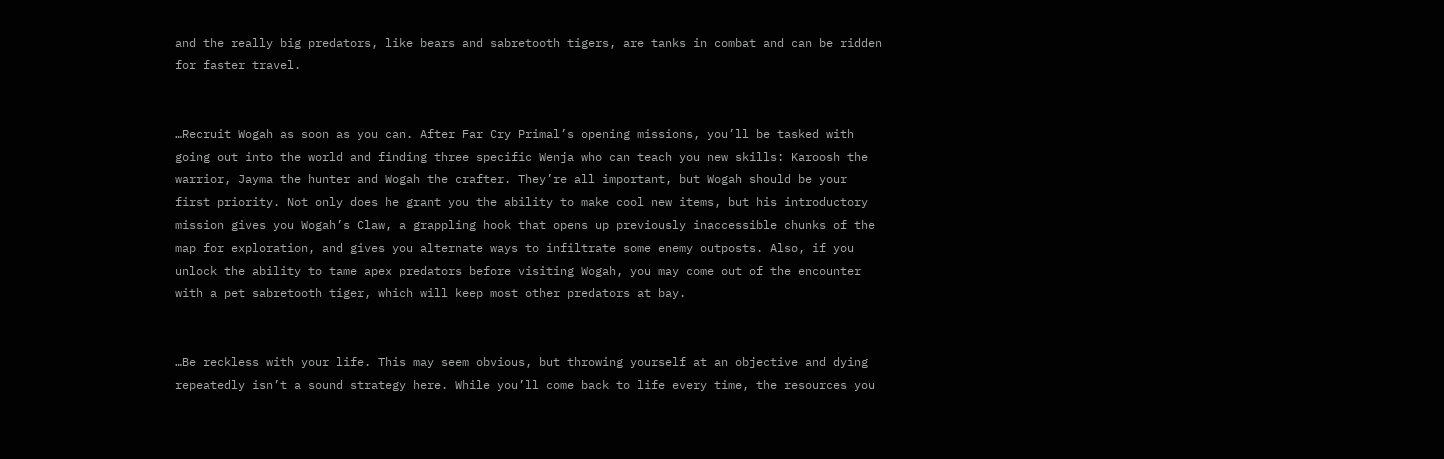and the really big predators, like bears and sabretooth tigers, are tanks in combat and can be ridden for faster travel.


…Recruit Wogah as soon as you can. After Far Cry Primal’s opening missions, you’ll be tasked with going out into the world and finding three specific Wenja who can teach you new skills: Karoosh the warrior, Jayma the hunter and Wogah the crafter. They’re all important, but Wogah should be your first priority. Not only does he grant you the ability to make cool new items, but his introductory mission gives you Wogah’s Claw, a grappling hook that opens up previously inaccessible chunks of the map for exploration, and gives you alternate ways to infiltrate some enemy outposts. Also, if you unlock the ability to tame apex predators before visiting Wogah, you may come out of the encounter with a pet sabretooth tiger, which will keep most other predators at bay.


…Be reckless with your life. This may seem obvious, but throwing yourself at an objective and dying repeatedly isn’t a sound strategy here. While you’ll come back to life every time, the resources you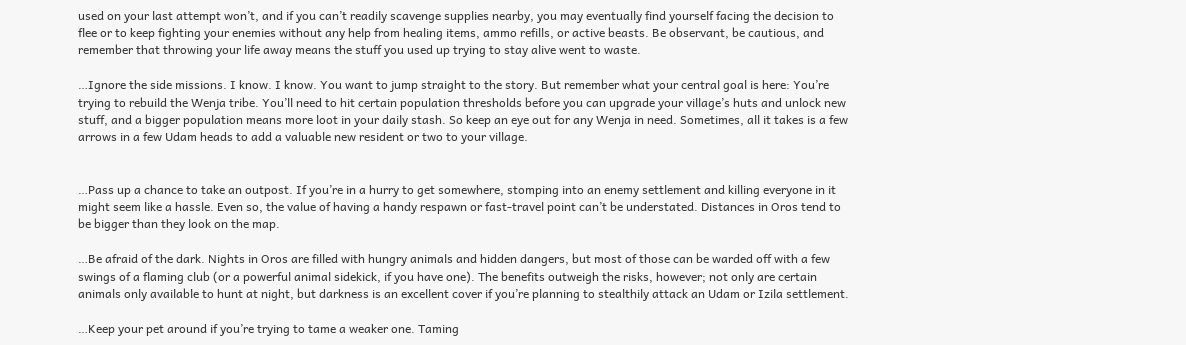used on your last attempt won’t, and if you can’t readily scavenge supplies nearby, you may eventually find yourself facing the decision to flee or to keep fighting your enemies without any help from healing items, ammo refills, or active beasts. Be observant, be cautious, and remember that throwing your life away means the stuff you used up trying to stay alive went to waste.

…Ignore the side missions. I know. I know. You want to jump straight to the story. But remember what your central goal is here: You’re trying to rebuild the Wenja tribe. You’ll need to hit certain population thresholds before you can upgrade your village’s huts and unlock new stuff, and a bigger population means more loot in your daily stash. So keep an eye out for any Wenja in need. Sometimes, all it takes is a few arrows in a few Udam heads to add a valuable new resident or two to your village.


…Pass up a chance to take an outpost. If you’re in a hurry to get somewhere, stomping into an enemy settlement and killing everyone in it might seem like a hassle. Even so, the value of having a handy respawn or fast-travel point can’t be understated. Distances in Oros tend to be bigger than they look on the map.

…Be afraid of the dark. Nights in Oros are filled with hungry animals and hidden dangers, but most of those can be warded off with a few swings of a flaming club (or a powerful animal sidekick, if you have one). The benefits outweigh the risks, however; not only are certain animals only available to hunt at night, but darkness is an excellent cover if you’re planning to stealthily attack an Udam or Izila settlement.

…Keep your pet around if you’re trying to tame a weaker one. Taming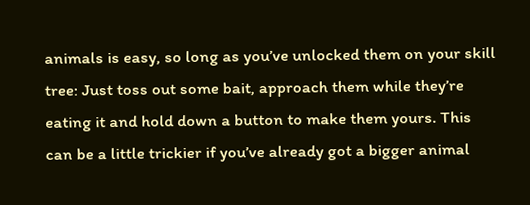animals is easy, so long as you’ve unlocked them on your skill tree: Just toss out some bait, approach them while they’re eating it and hold down a button to make them yours. This can be a little trickier if you’ve already got a bigger animal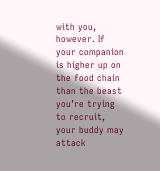with you, however. If your companion is higher up on the food chain than the beast you’re trying to recruit, your buddy may attack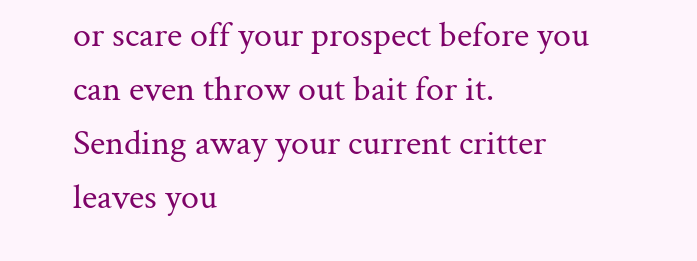or scare off your prospect before you can even throw out bait for it. Sending away your current critter leaves you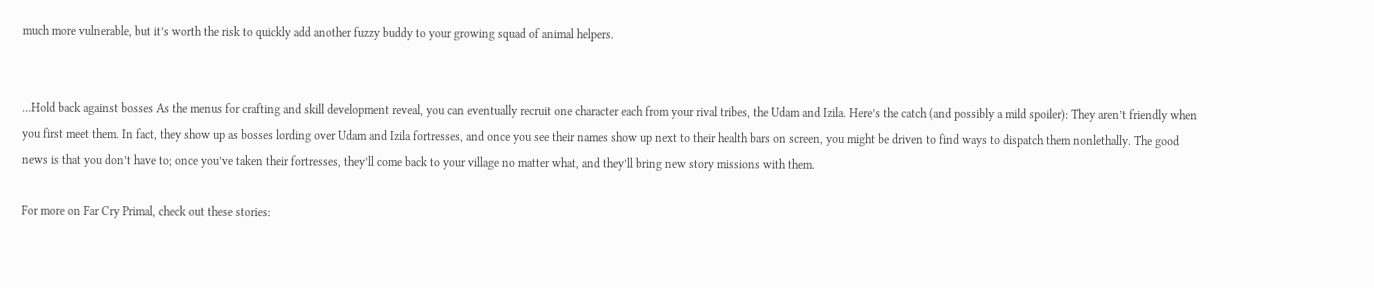much more vulnerable, but it’s worth the risk to quickly add another fuzzy buddy to your growing squad of animal helpers.


…Hold back against bosses As the menus for crafting and skill development reveal, you can eventually recruit one character each from your rival tribes, the Udam and Izila. Here’s the catch (and possibly a mild spoiler): They aren’t friendly when you first meet them. In fact, they show up as bosses lording over Udam and Izila fortresses, and once you see their names show up next to their health bars on screen, you might be driven to find ways to dispatch them nonlethally. The good news is that you don’t have to; once you’ve taken their fortresses, they’ll come back to your village no matter what, and they’ll bring new story missions with them.

For more on Far Cry Primal, check out these stories: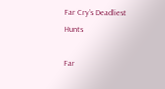Far Cry’s Deadliest Hunts

Far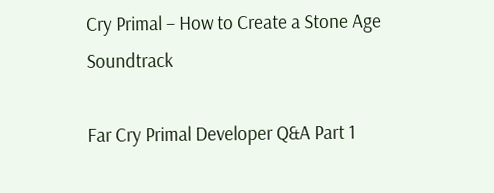Cry Primal – How to Create a Stone Age Soundtrack

Far Cry Primal Developer Q&A Part 1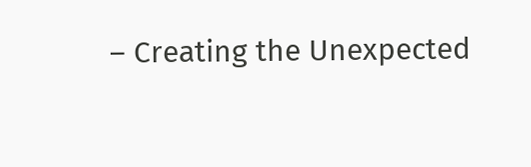– Creating the Unexpected